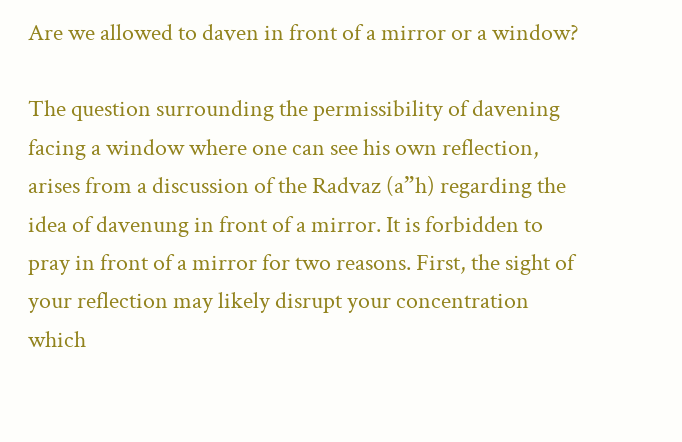Are we allowed to daven in front of a mirror or a window?

The question surrounding the permissibility of davening facing a window where one can see his own reflection, arises from a discussion of the Radvaz (a”h) regarding the idea of davenung in front of a mirror. It is forbidden to pray in front of a mirror for two reasons. First, the sight of your reflection may likely disrupt your concentration which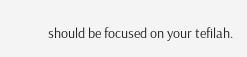should be focused on your tefilah.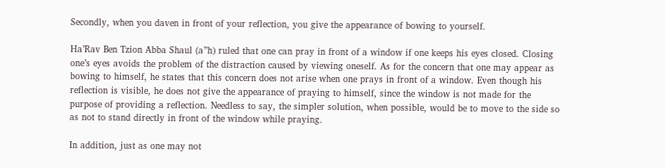Secondly, when you daven in front of your reflection, you give the appearance of bowing to yourself.

Ha’Rav Ben Tzion Abba Shaul (a”h) ruled that one can pray in front of a window if one keeps his eyes closed. Closing one’s eyes avoids the problem of the distraction caused by viewing oneself. As for the concern that one may appear as bowing to himself, he states that this concern does not arise when one prays in front of a window. Even though his reflection is visible, he does not give the appearance of praying to himself, since the window is not made for the purpose of providing a reflection. Needless to say, the simpler solution, when possible, would be to move to the side so as not to stand directly in front of the window while praying.

In addition, just as one may not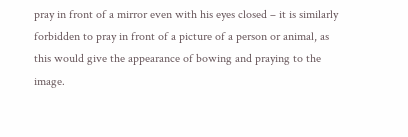pray in front of a mirror even with his eyes closed – it is similarly forbidden to pray in front of a picture of a person or animal, as this would give the appearance of bowing and praying to the image.